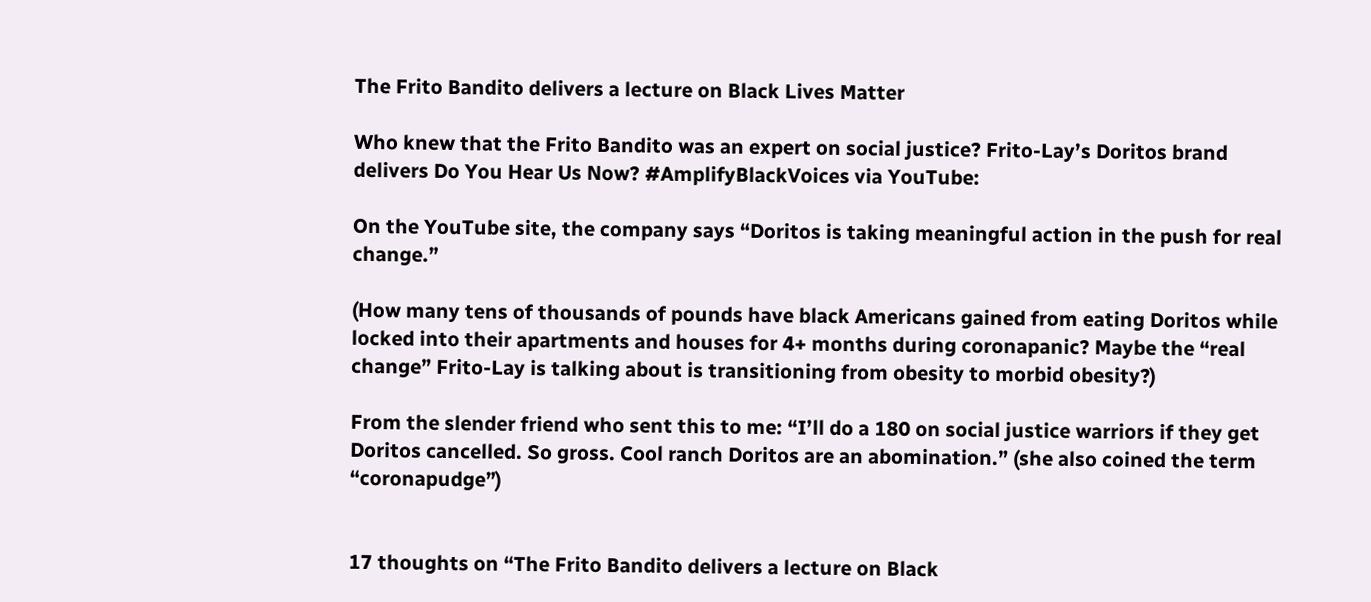The Frito Bandito delivers a lecture on Black Lives Matter

Who knew that the Frito Bandito was an expert on social justice? Frito-Lay’s Doritos brand delivers Do You Hear Us Now? #AmplifyBlackVoices via YouTube:

On the YouTube site, the company says “Doritos is taking meaningful action in the push for real change.”

(How many tens of thousands of pounds have black Americans gained from eating Doritos while locked into their apartments and houses for 4+ months during coronapanic? Maybe the “real change” Frito-Lay is talking about is transitioning from obesity to morbid obesity?)

From the slender friend who sent this to me: “I’ll do a 180 on social justice warriors if they get Doritos cancelled. So gross. Cool ranch Doritos are an abomination.” (she also coined the term “coronapudge”)


17 thoughts on “The Frito Bandito delivers a lecture on Black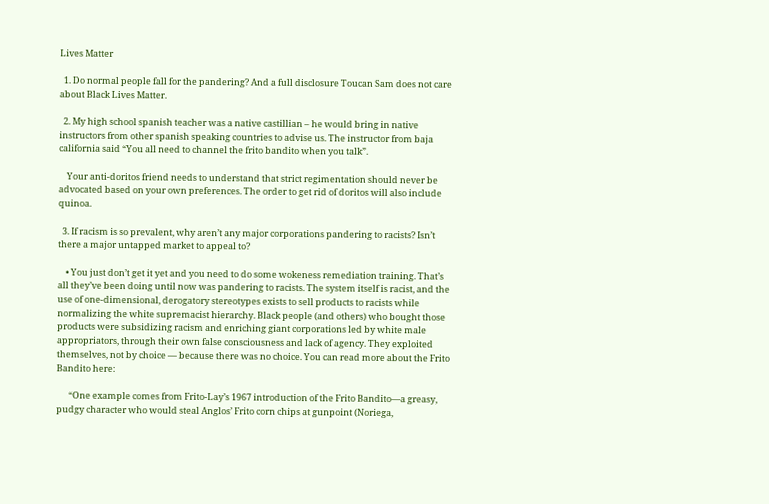Lives Matter

  1. Do normal people fall for the pandering? And a full disclosure Toucan Sam does not care about Black Lives Matter.

  2. My high school spanish teacher was a native castillian – he would bring in native instructors from other spanish speaking countries to advise us. The instructor from baja california said “You all need to channel the frito bandito when you talk”.

    Your anti-doritos friend needs to understand that strict regimentation should never be advocated based on your own preferences. The order to get rid of doritos will also include quinoa.

  3. If racism is so prevalent, why aren’t any major corporations pandering to racists? Isn’t there a major untapped market to appeal to?

    • You just don’t get it yet and you need to do some wokeness remediation training. That’s all they’ve been doing until now was pandering to racists. The system itself is racist, and the use of one-dimensional, derogatory stereotypes exists to sell products to racists while normalizing the white supremacist hierarchy. Black people (and others) who bought those products were subsidizing racism and enriching giant corporations led by white male appropriators, through their own false consciousness and lack of agency. They exploited themselves, not by choice — because there was no choice. You can read more about the Frito Bandito here:

      “One example comes from Frito-Lay’s 1967 introduction of the Frito Bandito—a greasy, pudgy character who would steal Anglos’ Frito corn chips at gunpoint (Noriega,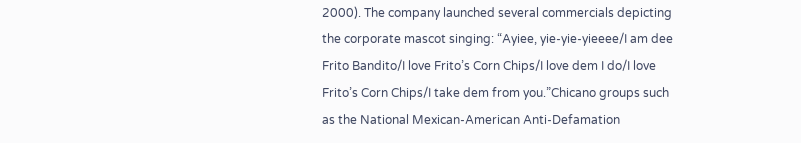2000). The company launched several commercials depicting the corporate mascot singing: “Ayiee, yie-yie-yieeee/I am dee Frito Bandito/I love Frito’s Corn Chips/I love dem I do/I love Frito’s Corn Chips/I take dem from you.”Chicano groups such as the National Mexican-American Anti-Defamation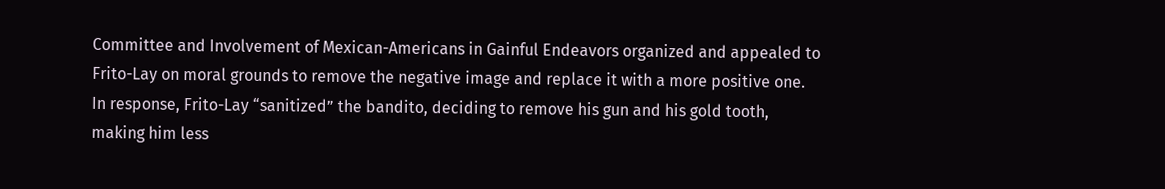Committee and Involvement of Mexican-Americans in Gainful Endeavors organized and appealed to Frito-Lay on moral grounds to remove the negative image and replace it with a more positive one. In response, Frito-Lay “sanitized” the bandito, deciding to remove his gun and his gold tooth, making him less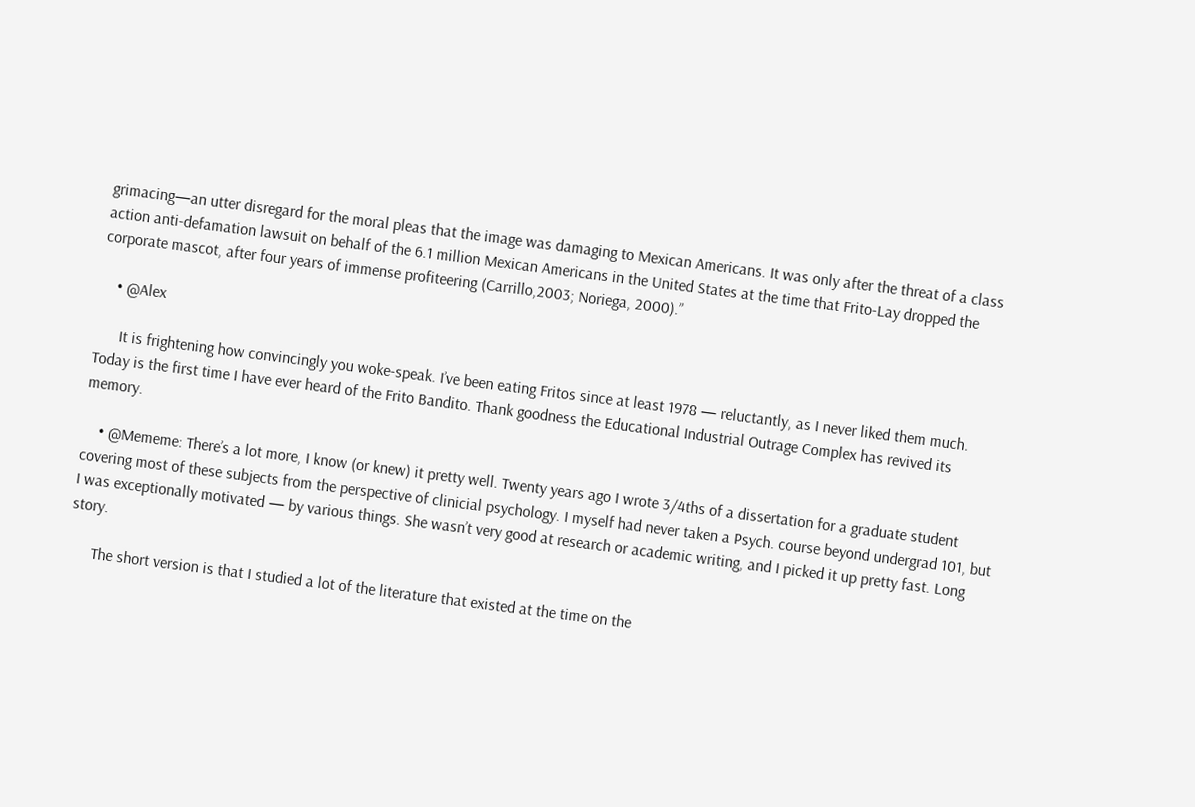grimacing—an utter disregard for the moral pleas that the image was damaging to Mexican Americans. It was only after the threat of a class action anti-defamation lawsuit on behalf of the 6.1 million Mexican Americans in the United States at the time that Frito-Lay dropped the corporate mascot, after four years of immense profiteering (Carrillo,2003; Noriega, 2000).”

    • @Alex

      It is frightening how convincingly you woke-speak. I’ve been eating Fritos since at least 1978 — reluctantly, as I never liked them much. Today is the first time I have ever heard of the Frito Bandito. Thank goodness the Educational Industrial Outrage Complex has revived its memory.

    • @Mememe: There’s a lot more, I know (or knew) it pretty well. Twenty years ago I wrote 3/4ths of a dissertation for a graduate student covering most of these subjects from the perspective of clinicial psychology. I myself had never taken a Psych. course beyond undergrad 101, but I was exceptionally motivated — by various things. She wasn’t very good at research or academic writing, and I picked it up pretty fast. Long story.

      The short version is that I studied a lot of the literature that existed at the time on the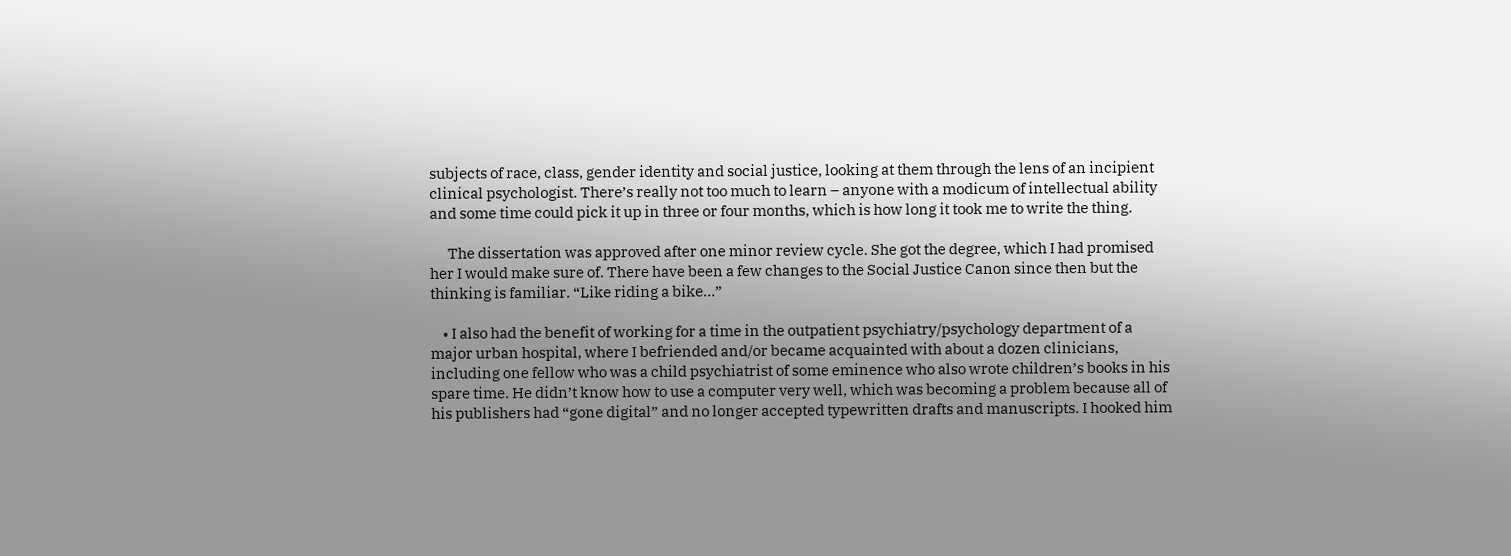subjects of race, class, gender identity and social justice, looking at them through the lens of an incipient clinical psychologist. There’s really not too much to learn – anyone with a modicum of intellectual ability and some time could pick it up in three or four months, which is how long it took me to write the thing.

      The dissertation was approved after one minor review cycle. She got the degree, which I had promised her I would make sure of. There have been a few changes to the Social Justice Canon since then but the thinking is familiar. “Like riding a bike…”

    • I also had the benefit of working for a time in the outpatient psychiatry/psychology department of a major urban hospital, where I befriended and/or became acquainted with about a dozen clinicians, including one fellow who was a child psychiatrist of some eminence who also wrote children’s books in his spare time. He didn’t know how to use a computer very well, which was becoming a problem because all of his publishers had “gone digital” and no longer accepted typewritten drafts and manuscripts. I hooked him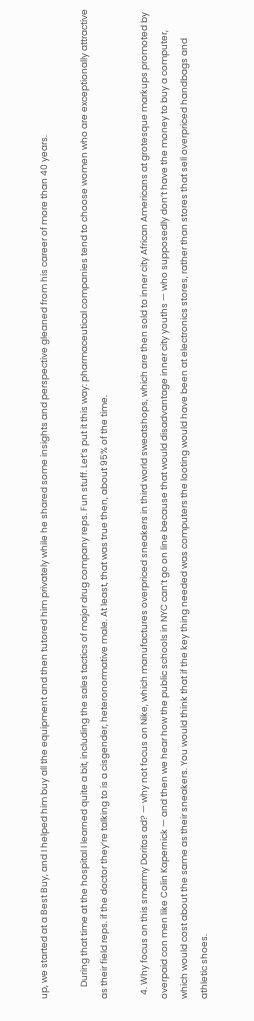up, we started at a Best Buy, and I helped him buy all the equipment and then tutored him privately while he shared some insights and perspective gleaned from his career of more than 40 years.

      During that time at the hospital I learned quite a bit, including the sales tactics of major drug company reps. Fun stuff. Let’s put it this way: pharmaceutical companies tend to choose women who are exceptionally attractive as their field reps. if the doctor they’re talking to is a cisgender, heteronormative male. At least, that was true then, about 95% of the time.

  4. Why focus on this smarmy Doritos ad? — why not focus on Nike, which manufactures overpriced sneakers in third world sweatshops, which are then sold to inner city African Americans at grotesque markups promoted by overpaid con men like Colin Kapernick — and then we hear how the public schools in NYC can’t go on line because that would disadvantage inner city youths — who supposedly don’t have the money to buy a computer, which would cost about the same as their sneakers. You would think that if the key thing needed was computers the looting would have been at electronics stores, rather than stores that sell overpriced handbags and athletic shoes.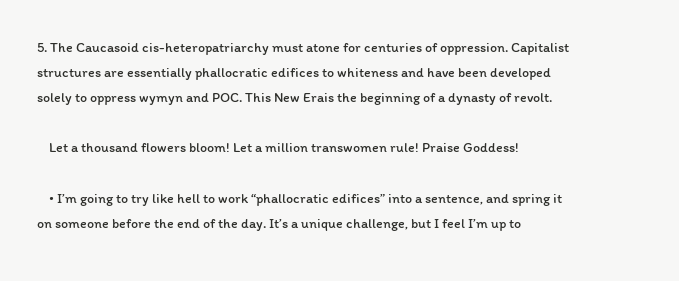5. The Caucasoid cis-heteropatriarchy must atone for centuries of oppression. Capitalist structures are essentially phallocratic edifices to whiteness and have been developed solely to oppress wymyn and POC. This New Erais the beginning of a dynasty of revolt.

    Let a thousand flowers bloom! Let a million transwomen rule! Praise Goddess!

    • I’m going to try like hell to work “phallocratic edifices” into a sentence, and spring it on someone before the end of the day. It’s a unique challenge, but I feel I’m up to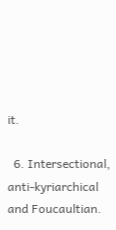it.

  6. Intersectional, anti-kyriarchical and Foucaultian.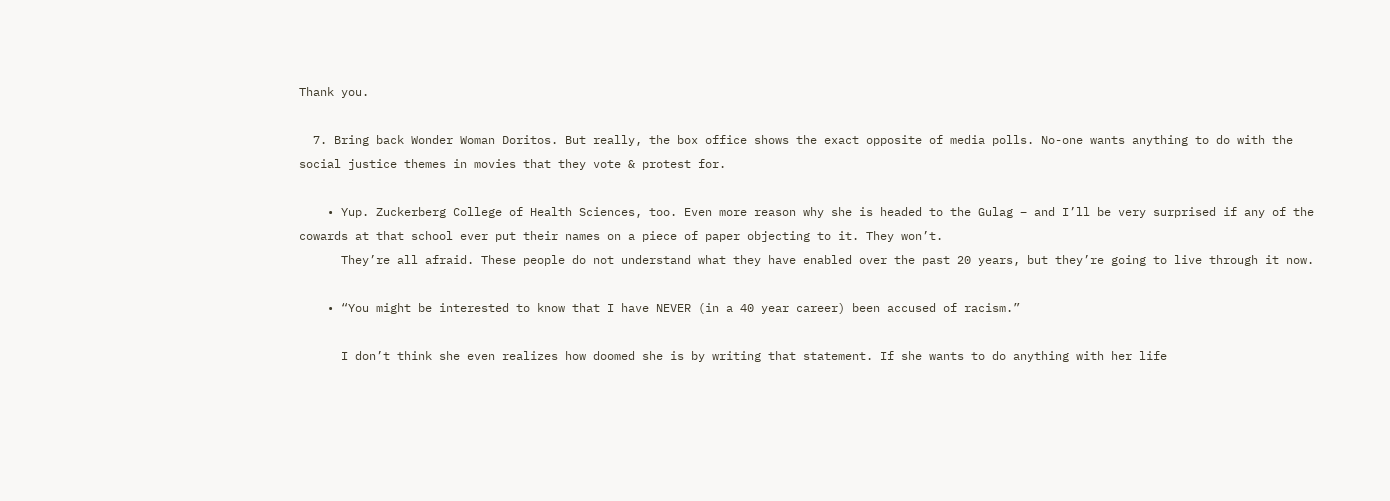Thank you.

  7. Bring back Wonder Woman Doritos. But really, the box office shows the exact opposite of media polls. No-one wants anything to do with the social justice themes in movies that they vote & protest for.

    • Yup. Zuckerberg College of Health Sciences, too. Even more reason why she is headed to the Gulag – and I’ll be very surprised if any of the cowards at that school ever put their names on a piece of paper objecting to it. They won’t.
      They’re all afraid. These people do not understand what they have enabled over the past 20 years, but they’re going to live through it now.

    • “You might be interested to know that I have NEVER (in a 40 year career) been accused of racism.”

      I don’t think she even realizes how doomed she is by writing that statement. If she wants to do anything with her life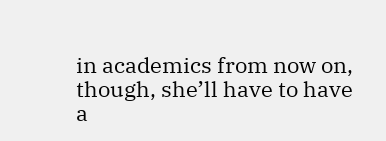in academics from now on, though, she’ll have to have a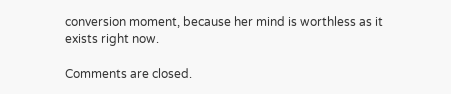conversion moment, because her mind is worthless as it exists right now.

Comments are closed.